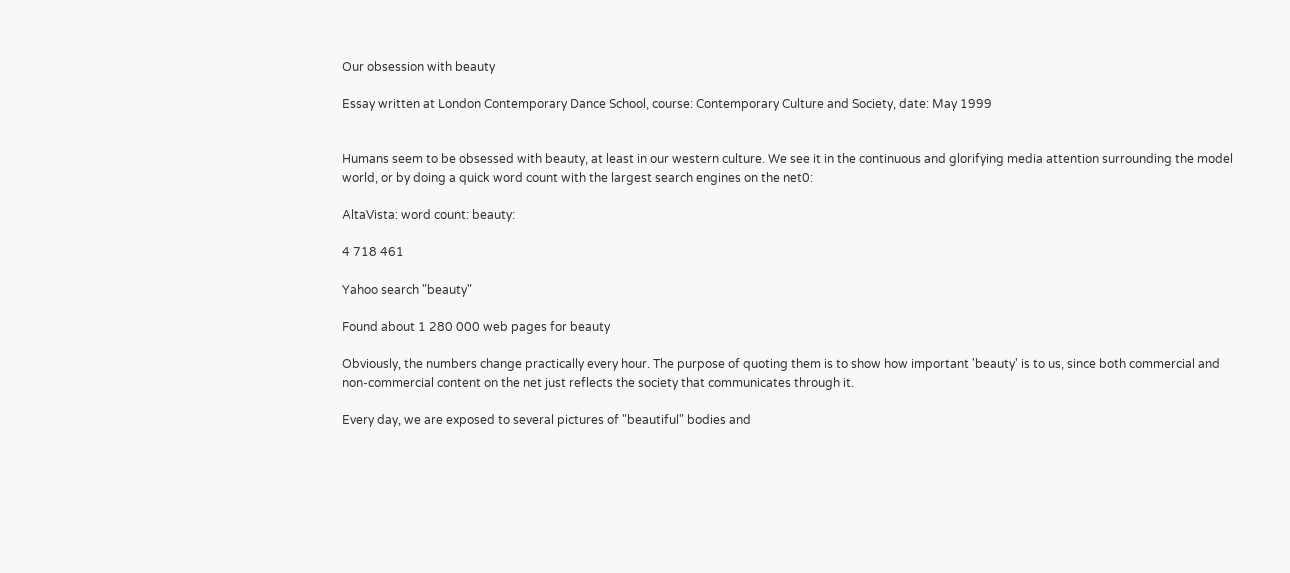Our obsession with beauty

Essay written at London Contemporary Dance School, course: Contemporary Culture and Society, date: May 1999


Humans seem to be obsessed with beauty, at least in our western culture. We see it in the continuous and glorifying media attention surrounding the model world, or by doing a quick word count with the largest search engines on the net0:

AltaVista: word count: beauty:

4 718 461

Yahoo search "beauty"

Found about 1 280 000 web pages for beauty

Obviously, the numbers change practically every hour. The purpose of quoting them is to show how important 'beauty' is to us, since both commercial and non-commercial content on the net just reflects the society that communicates through it.

Every day, we are exposed to several pictures of "beautiful" bodies and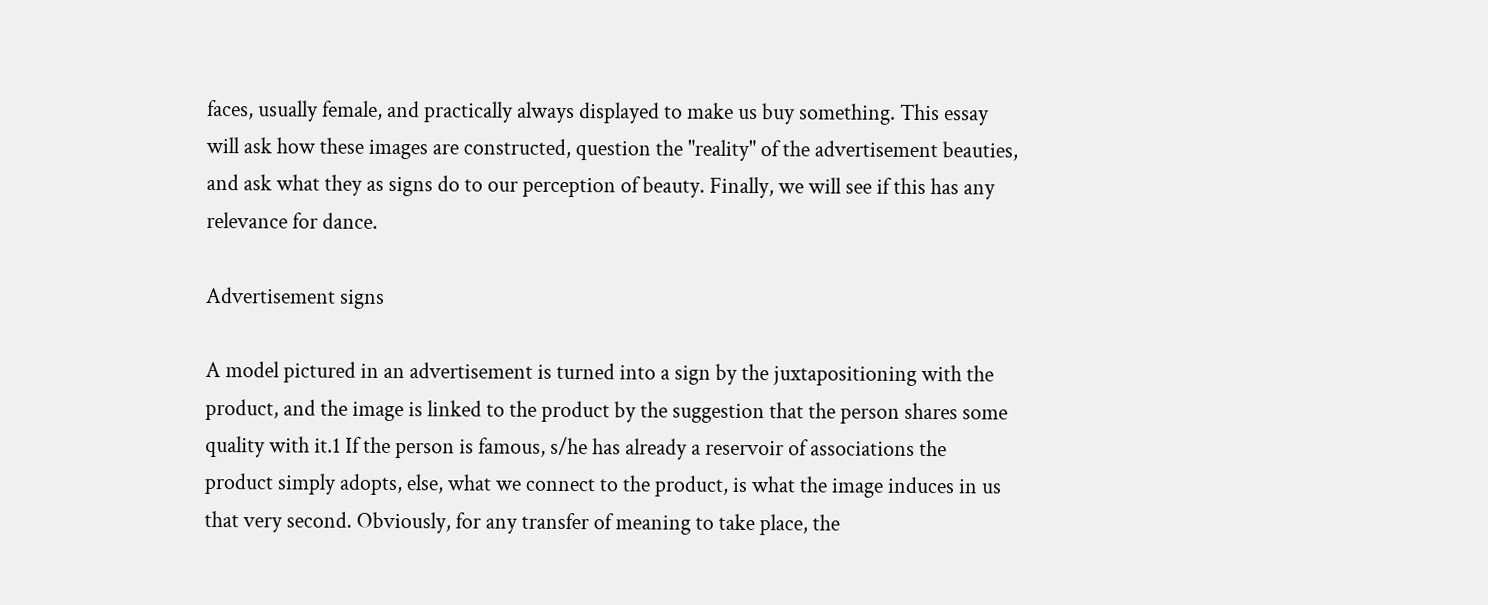faces, usually female, and practically always displayed to make us buy something. This essay will ask how these images are constructed, question the "reality" of the advertisement beauties, and ask what they as signs do to our perception of beauty. Finally, we will see if this has any relevance for dance.

Advertisement signs

A model pictured in an advertisement is turned into a sign by the juxtapositioning with the product, and the image is linked to the product by the suggestion that the person shares some quality with it.1 If the person is famous, s/he has already a reservoir of associations the product simply adopts, else, what we connect to the product, is what the image induces in us that very second. Obviously, for any transfer of meaning to take place, the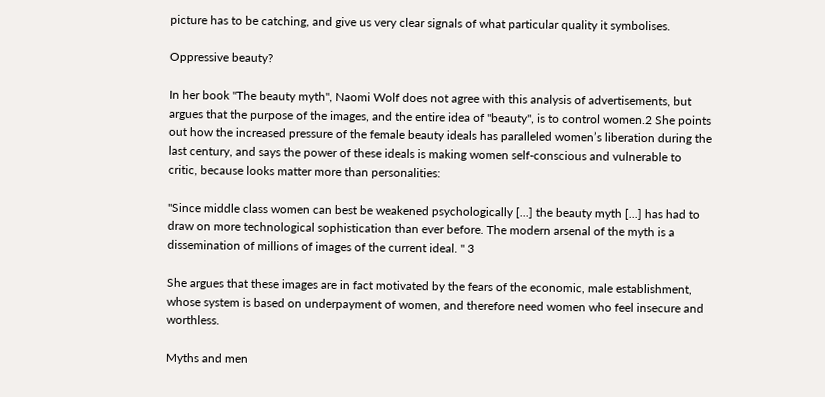picture has to be catching, and give us very clear signals of what particular quality it symbolises.

Oppressive beauty?

In her book "The beauty myth", Naomi Wolf does not agree with this analysis of advertisements, but argues that the purpose of the images, and the entire idea of "beauty", is to control women.2 She points out how the increased pressure of the female beauty ideals has paralleled women’s liberation during the last century, and says the power of these ideals is making women self-conscious and vulnerable to critic, because looks matter more than personalities:

"Since middle class women can best be weakened psychologically [...] the beauty myth [...] has had to draw on more technological sophistication than ever before. The modern arsenal of the myth is a dissemination of millions of images of the current ideal. " 3

She argues that these images are in fact motivated by the fears of the economic, male establishment, whose system is based on underpayment of women, and therefore need women who feel insecure and worthless.

Myths and men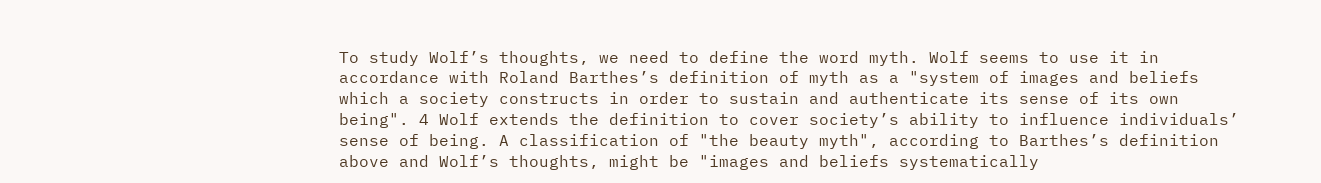To study Wolf’s thoughts, we need to define the word myth. Wolf seems to use it in accordance with Roland Barthes’s definition of myth as a "system of images and beliefs which a society constructs in order to sustain and authenticate its sense of its own being". 4 Wolf extends the definition to cover society’s ability to influence individuals’ sense of being. A classification of "the beauty myth", according to Barthes’s definition above and Wolf’s thoughts, might be "images and beliefs systematically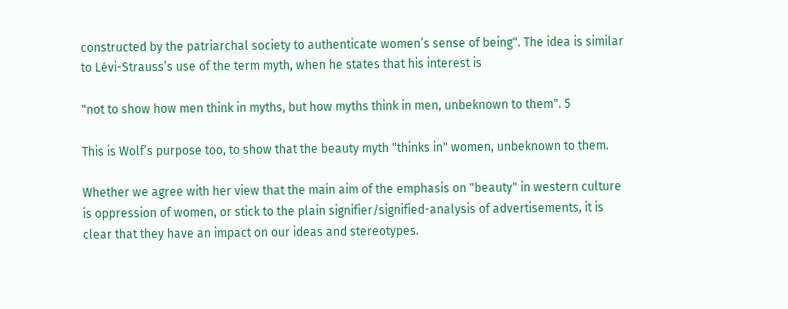constructed by the patriarchal society to authenticate women’s sense of being". The idea is similar to Lévi-Strauss’s use of the term myth, when he states that his interest is

"not to show how men think in myths, but how myths think in men, unbeknown to them". 5

This is Wolf’s purpose too, to show that the beauty myth "thinks in" women, unbeknown to them.

Whether we agree with her view that the main aim of the emphasis on "beauty" in western culture is oppression of women, or stick to the plain signifier/signified-analysis of advertisements, it is clear that they have an impact on our ideas and stereotypes.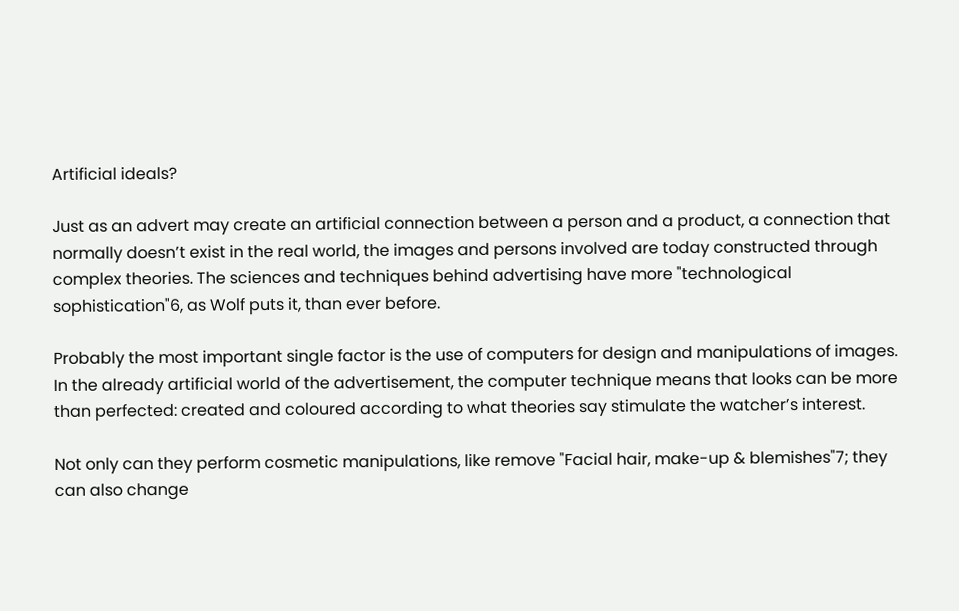Artificial ideals?

Just as an advert may create an artificial connection between a person and a product, a connection that normally doesn’t exist in the real world, the images and persons involved are today constructed through complex theories. The sciences and techniques behind advertising have more "technological sophistication"6, as Wolf puts it, than ever before.

Probably the most important single factor is the use of computers for design and manipulations of images. In the already artificial world of the advertisement, the computer technique means that looks can be more than perfected: created and coloured according to what theories say stimulate the watcher’s interest.

Not only can they perform cosmetic manipulations, like remove "Facial hair, make-up & blemishes"7; they can also change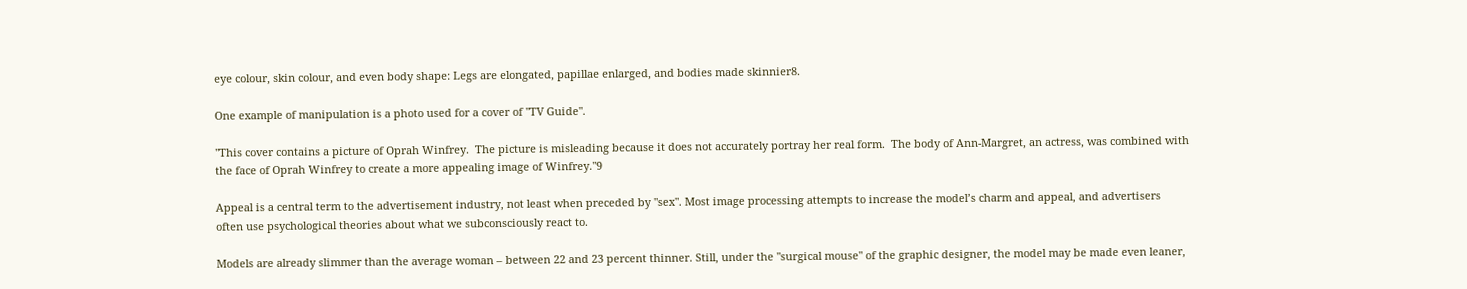eye colour, skin colour, and even body shape: Legs are elongated, papillae enlarged, and bodies made skinnier8.

One example of manipulation is a photo used for a cover of "TV Guide".

"This cover contains a picture of Oprah Winfrey.  The picture is misleading because it does not accurately portray her real form.  The body of Ann-Margret, an actress, was combined with the face of Oprah Winfrey to create a more appealing image of Winfrey."9

Appeal is a central term to the advertisement industry, not least when preceded by "sex". Most image processing attempts to increase the model’s charm and appeal, and advertisers often use psychological theories about what we subconsciously react to.

Models are already slimmer than the average woman – between 22 and 23 percent thinner. Still, under the "surgical mouse" of the graphic designer, the model may be made even leaner,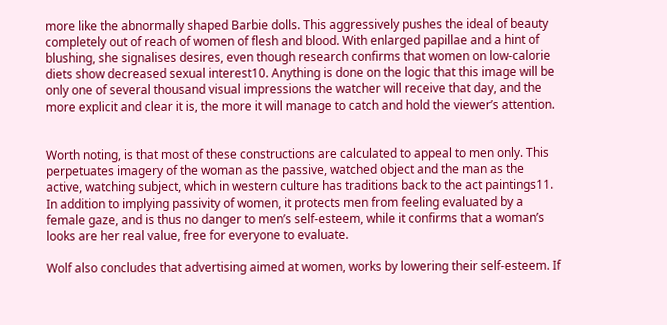more like the abnormally shaped Barbie dolls. This aggressively pushes the ideal of beauty completely out of reach of women of flesh and blood. With enlarged papillae and a hint of blushing, she signalises desires, even though research confirms that women on low-calorie diets show decreased sexual interest10. Anything is done on the logic that this image will be only one of several thousand visual impressions the watcher will receive that day, and the more explicit and clear it is, the more it will manage to catch and hold the viewer’s attention.


Worth noting, is that most of these constructions are calculated to appeal to men only. This perpetuates imagery of the woman as the passive, watched object and the man as the active, watching subject, which in western culture has traditions back to the act paintings11. In addition to implying passivity of women, it protects men from feeling evaluated by a female gaze, and is thus no danger to men’s self-esteem, while it confirms that a woman’s looks are her real value, free for everyone to evaluate.

Wolf also concludes that advertising aimed at women, works by lowering their self-esteem. If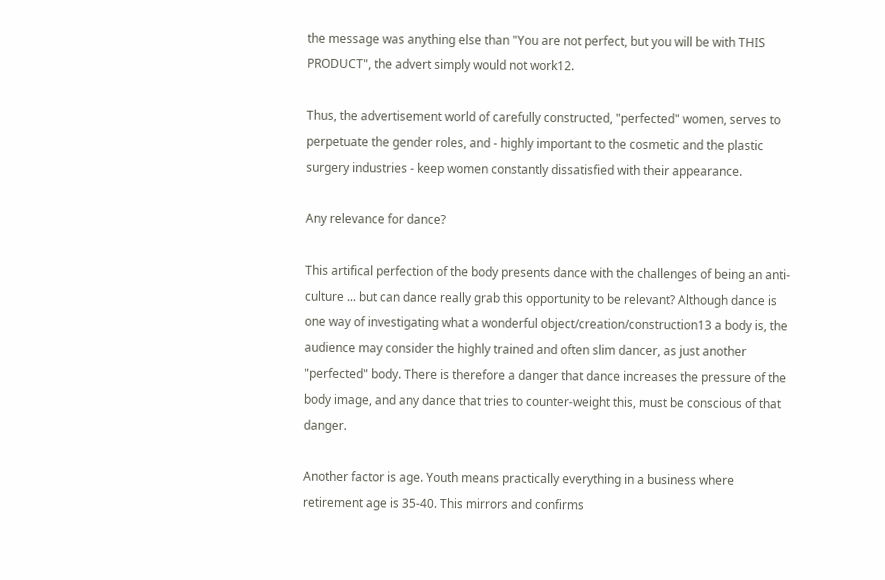the message was anything else than "You are not perfect, but you will be with THIS PRODUCT", the advert simply would not work12.

Thus, the advertisement world of carefully constructed, "perfected" women, serves to perpetuate the gender roles, and - highly important to the cosmetic and the plastic surgery industries - keep women constantly dissatisfied with their appearance.

Any relevance for dance?

This artifical perfection of the body presents dance with the challenges of being an anti-culture ... but can dance really grab this opportunity to be relevant? Although dance is one way of investigating what a wonderful object/creation/construction13 a body is, the audience may consider the highly trained and often slim dancer, as just another "perfected" body. There is therefore a danger that dance increases the pressure of the body image, and any dance that tries to counter-weight this, must be conscious of that danger.

Another factor is age. Youth means practically everything in a business where retirement age is 35-40. This mirrors and confirms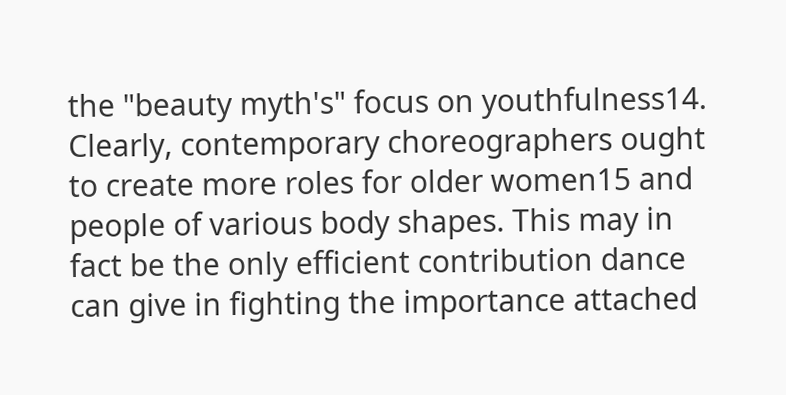the "beauty myth's" focus on youthfulness14. Clearly, contemporary choreographers ought to create more roles for older women15 and people of various body shapes. This may in fact be the only efficient contribution dance can give in fighting the importance attached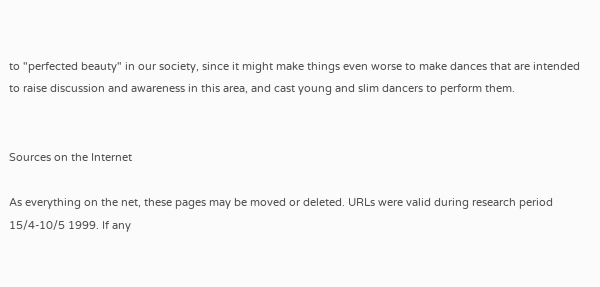to "perfected beauty" in our society, since it might make things even worse to make dances that are intended to raise discussion and awareness in this area, and cast young and slim dancers to perform them.


Sources on the Internet

As everything on the net, these pages may be moved or deleted. URLs were valid during research period 15/4-10/5 1999. If any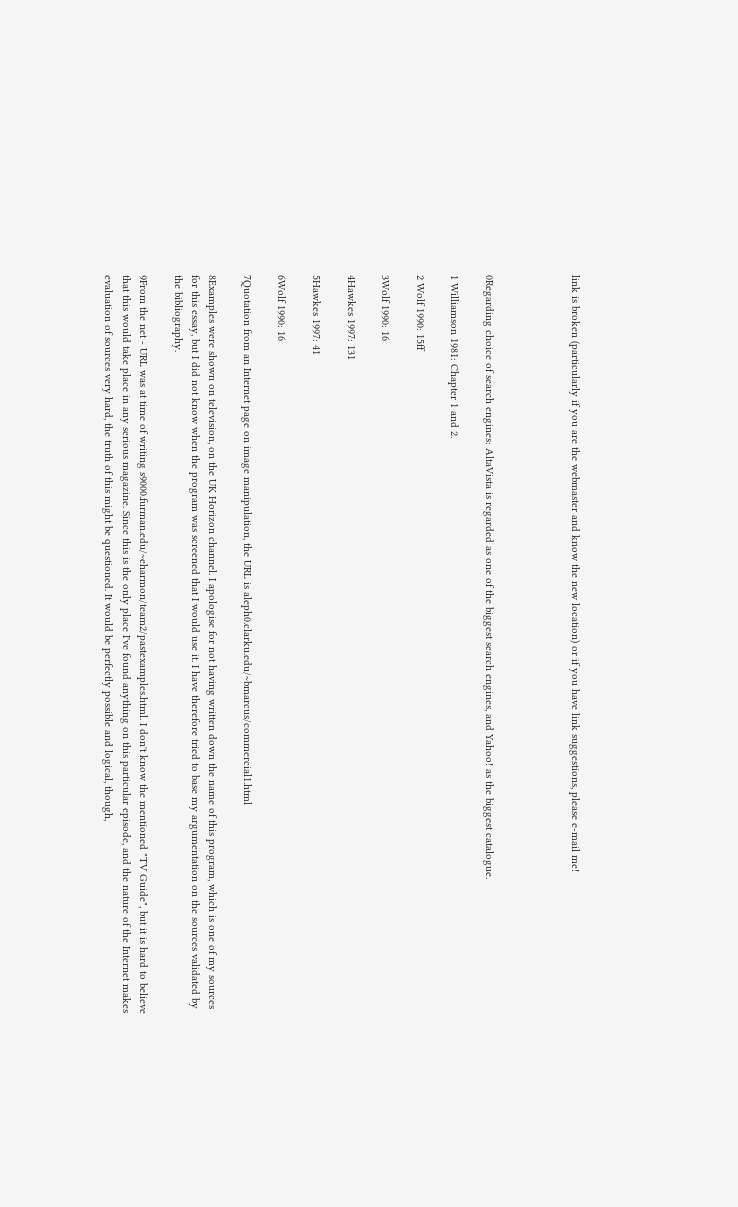link is broken (particularly if you are the webmaster and know the new location) or if you have link suggestions, please e-mail me!




0Regarding choice of search engines: AltaVista is regarded as one of the biggest search engines, and Yahoo! as the biggest catalogue.

1 Williamson 1981: Chapter 1 and 2.

2 Wolf 1990: 15ff

3Wolf 1990: 16

4Hawkes 1997: 131

5Hawkes 1997: 41

6Wolf 1990: 16

7Quotation from an Internet page on image manipulation, the URL is aleph0.clarku.edu/~bmarcus/commercial1.html

8Examples were shown on television, on the UK Horizon channel. I apologise for not having written down the name of this program, which is one of my sources for this essay, but I did not know when the program was screened that I would use it. I have therefore tried to base my argumentation on the sources validated by the bibliography.

9From the net - URL was at time of writing s9000.furman.edu/~eharmon/team2/pastexamples.html. I don't know the mentioned "TV Guide", but it is hard to believe that this would take place in any serious magazine. Since this is the only place I've found anything on this particular episode, and the nature of the Internet makes evaluation of sources very hard, the truth of this might be questioned. It would be perfectly possible and logical, though,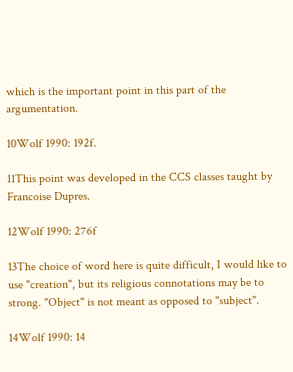which is the important point in this part of the argumentation.

10Wolf 1990: 192f.

11This point was developed in the CCS classes taught by Francoise Dupres.

12Wolf 1990: 276f

13The choice of word here is quite difficult, I would like to use "creation", but its religious connotations may be to strong. "Object" is not meant as opposed to "subject".

14Wolf 1990: 14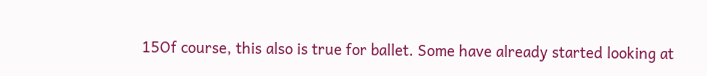15Of course, this also is true for ballet. Some have already started looking at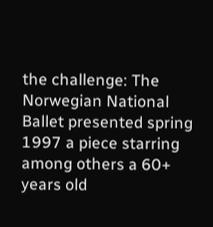the challenge: The Norwegian National Ballet presented spring 1997 a piece starring among others a 60+ years old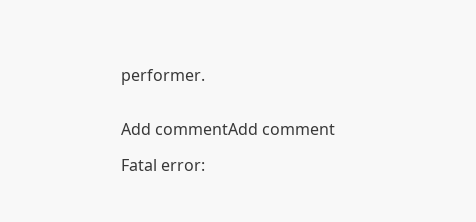performer.


Add commentAdd comment

Fatal error: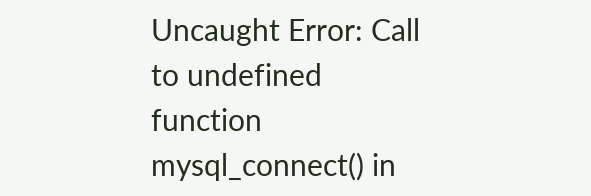Uncaught Error: Call to undefined function mysql_connect() in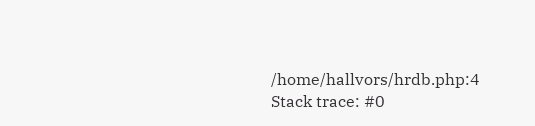/home/hallvors/hrdb.php:4 Stack trace: #0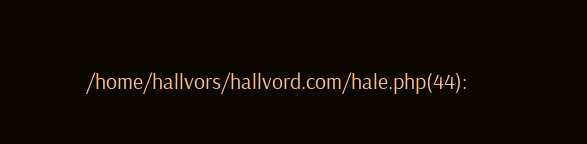/home/hallvors/hallvord.com/hale.php(44):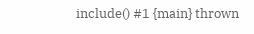include() #1 {main} thrown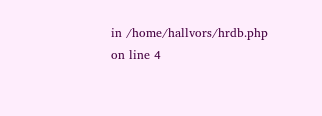in /home/hallvors/hrdb.php on line 4